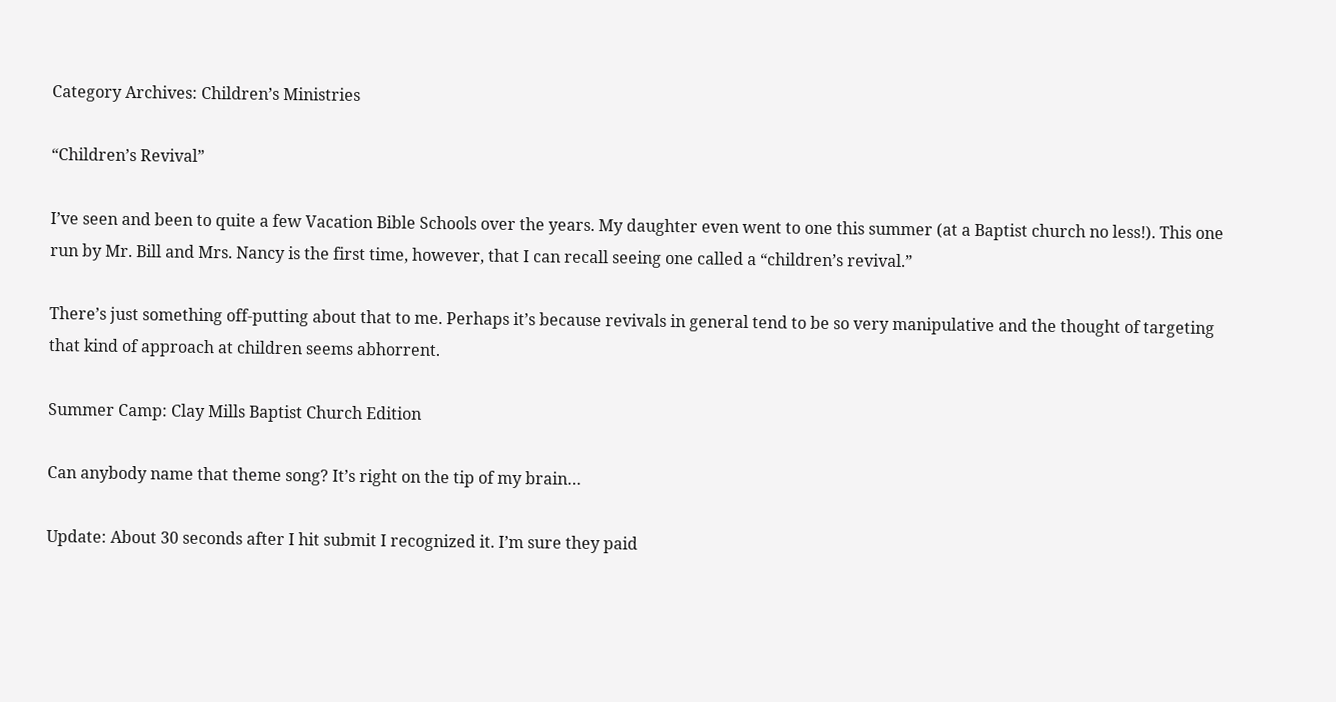Category Archives: Children’s Ministries

“Children’s Revival”

I’ve seen and been to quite a few Vacation Bible Schools over the years. My daughter even went to one this summer (at a Baptist church no less!). This one run by Mr. Bill and Mrs. Nancy is the first time, however, that I can recall seeing one called a “children’s revival.”

There’s just something off-putting about that to me. Perhaps it’s because revivals in general tend to be so very manipulative and the thought of targeting that kind of approach at children seems abhorrent.

Summer Camp: Clay Mills Baptist Church Edition

Can anybody name that theme song? It’s right on the tip of my brain…

Update: About 30 seconds after I hit submit I recognized it. I’m sure they paid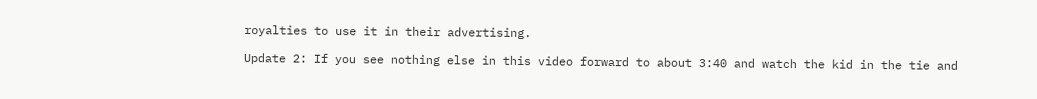royalties to use it in their advertising.

Update 2: If you see nothing else in this video forward to about 3:40 and watch the kid in the tie and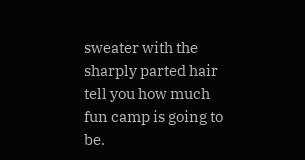sweater with the sharply parted hair tell you how much fun camp is going to be.